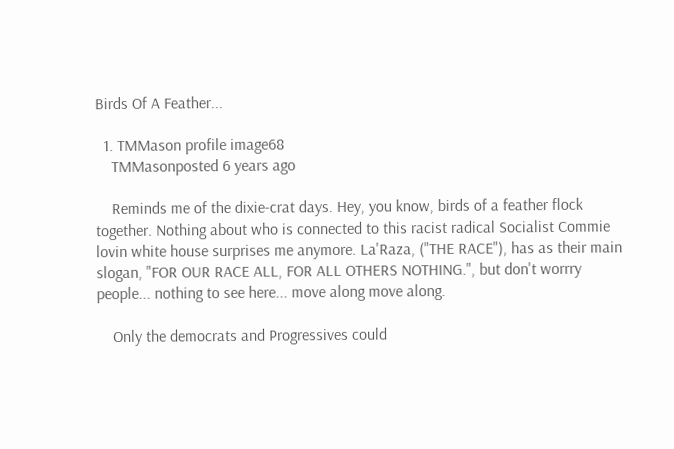Birds Of A Feather...

  1. TMMason profile image68
    TMMasonposted 6 years ago

    Reminds me of the dixie-crat days. Hey, you know, birds of a feather flock together. Nothing about who is connected to this racist radical Socialist Commie lovin white house surprises me anymore. La'Raza, ("THE RACE"), has as their main slogan, "FOR OUR RACE ALL, FOR ALL OTHERS NOTHING.", but don't worrry people... nothing to see here... move along move along.

    Only the democrats and Progressives could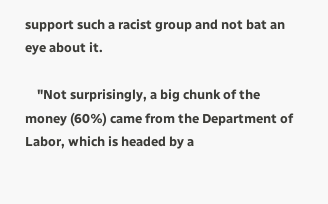support such a racist group and not bat an eye about it.

    "Not surprisingly, a big chunk of the money (60%) came from the Department of Labor, which is headed by a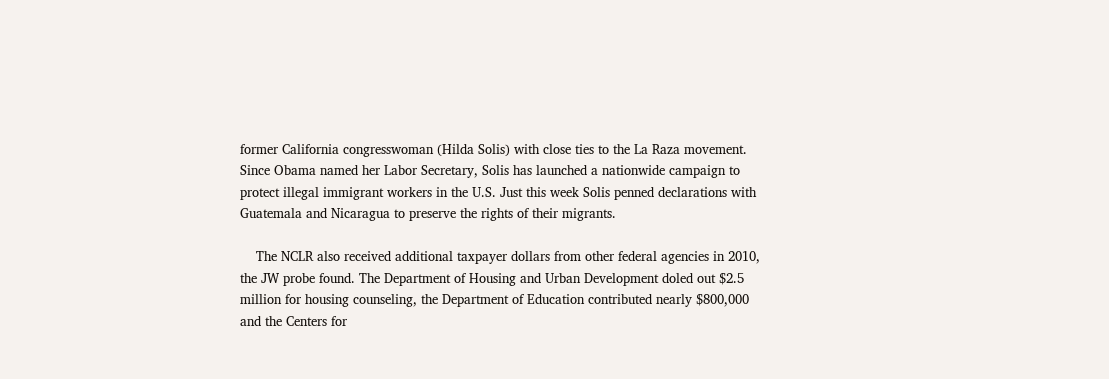former California congresswoman (Hilda Solis) with close ties to the La Raza movement. Since Obama named her Labor Secretary, Solis has launched a nationwide campaign to protect illegal immigrant workers in the U.S. Just this week Solis penned declarations with Guatemala and Nicaragua to preserve the rights of their migrants.

    The NCLR also received additional taxpayer dollars from other federal agencies in 2010, the JW probe found. The Department of Housing and Urban Development doled out $2.5 million for housing counseling, the Department of Education contributed nearly $800,000 and the Centers for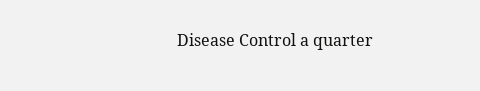Disease Control a quarter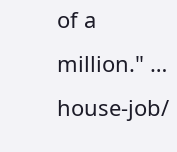of a million." … house-job/